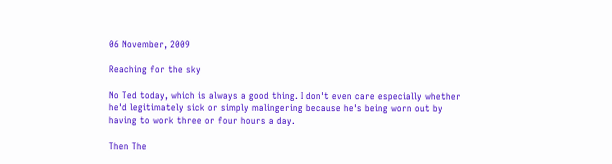06 November, 2009

Reaching for the sky

No Ted today, which is always a good thing. I don't even care especially whether he'd legitimately sick or simply malingering because he's being worn out by having to work three or four hours a day.

Then The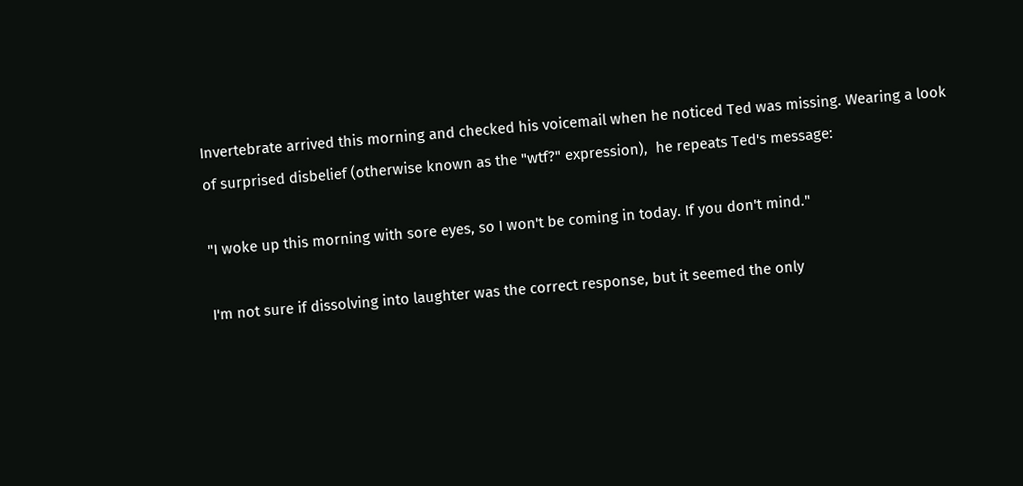Invertebrate arrived this morning and checked his voicemail when he noticed Ted was missing. Wearing a look of surprised disbelief (otherwise known as the "wtf?" expression),  he repeats Ted's message:

"I woke up this morning with sore eyes, so I won't be coming in today. If you don't mind."

I'm not sure if dissolving into laughter was the correct response, but it seemed the only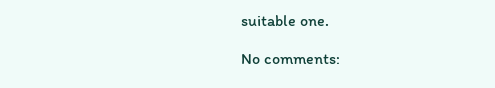suitable one.

No comments: